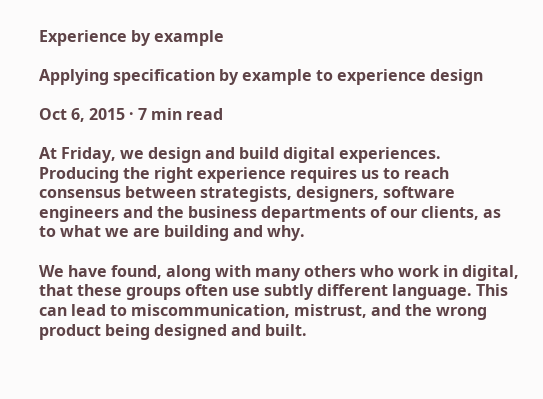Experience by example

Applying specification by example to experience design

Oct 6, 2015 · 7 min read

At Friday, we design and build digital experiences. Producing the right experience requires us to reach consensus between strategists, designers, software engineers and the business departments of our clients, as to what we are building and why.

We have found, along with many others who work in digital, that these groups often use subtly different language. This can lead to miscommunication, mistrust, and the wrong product being designed and built.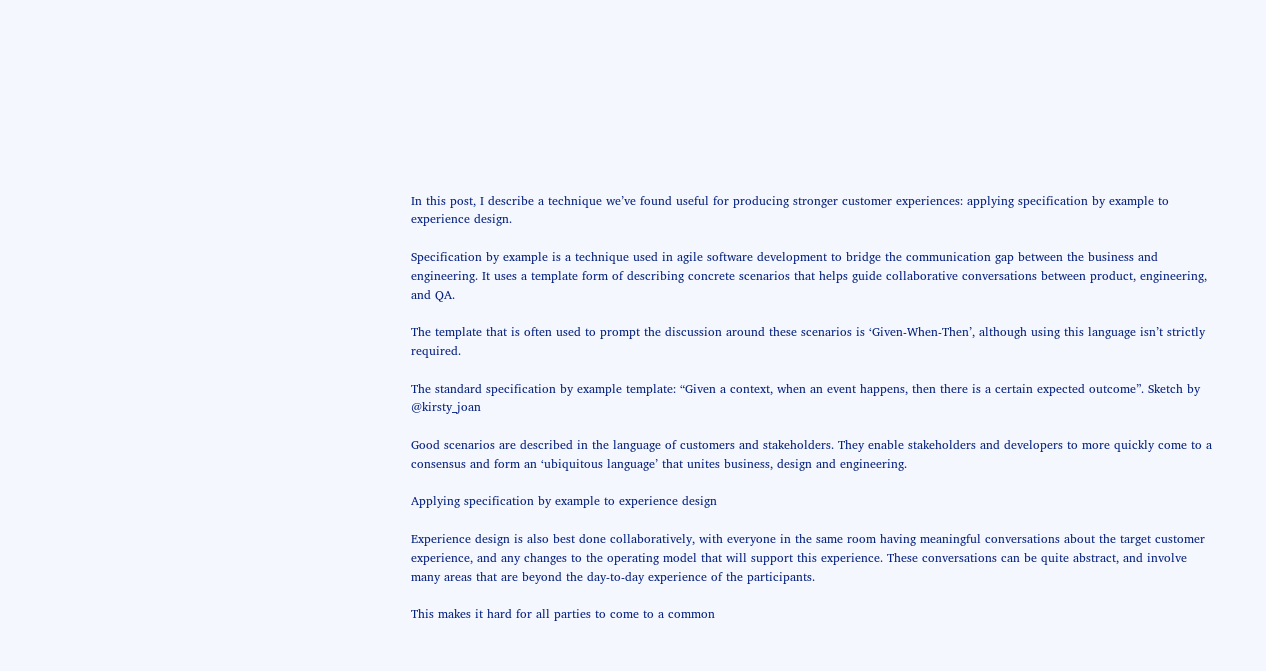In this post, I describe a technique we’ve found useful for producing stronger customer experiences: applying specification by example to experience design.

Specification by example is a technique used in agile software development to bridge the communication gap between the business and engineering. It uses a template form of describing concrete scenarios that helps guide collaborative conversations between product, engineering, and QA.

The template that is often used to prompt the discussion around these scenarios is ‘Given-When-Then’, although using this language isn’t strictly required.

The standard specification by example template: “Given a context, when an event happens, then there is a certain expected outcome”. Sketch by @kirsty_joan

Good scenarios are described in the language of customers and stakeholders. They enable stakeholders and developers to more quickly come to a consensus and form an ‘ubiquitous language’ that unites business, design and engineering.

Applying specification by example to experience design

Experience design is also best done collaboratively, with everyone in the same room having meaningful conversations about the target customer experience, and any changes to the operating model that will support this experience. These conversations can be quite abstract, and involve many areas that are beyond the day-to-day experience of the participants.

This makes it hard for all parties to come to a common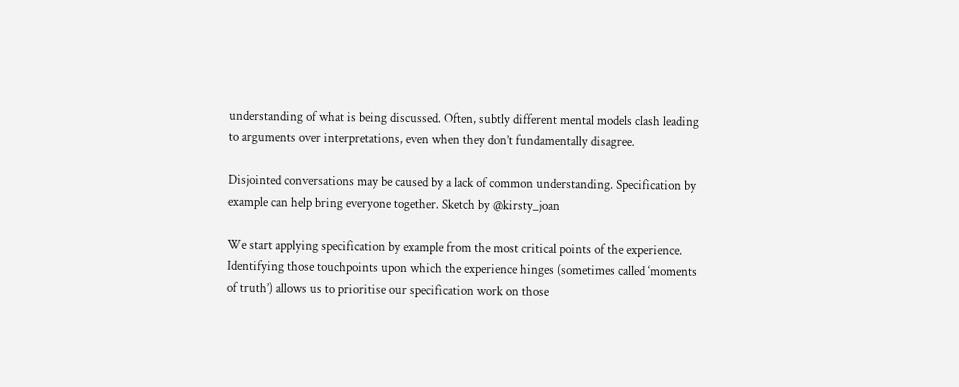understanding of what is being discussed. Often, subtly different mental models clash leading to arguments over interpretations, even when they don’t fundamentally disagree.

Disjointed conversations may be caused by a lack of common understanding. Specification by example can help bring everyone together. Sketch by @kirsty_joan

We start applying specification by example from the most critical points of the experience. Identifying those touchpoints upon which the experience hinges (sometimes called ‘moments of truth’) allows us to prioritise our specification work on those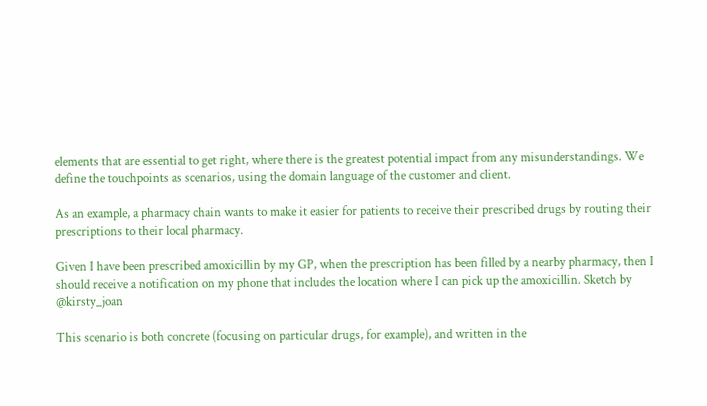elements that are essential to get right, where there is the greatest potential impact from any misunderstandings. We define the touchpoints as scenarios, using the domain language of the customer and client.

As an example, a pharmacy chain wants to make it easier for patients to receive their prescribed drugs by routing their prescriptions to their local pharmacy.

Given I have been prescribed amoxicillin by my GP, when the prescription has been filled by a nearby pharmacy, then I should receive a notification on my phone that includes the location where I can pick up the amoxicillin. Sketch by @kirsty_joan

This scenario is both concrete (focusing on particular drugs, for example), and written in the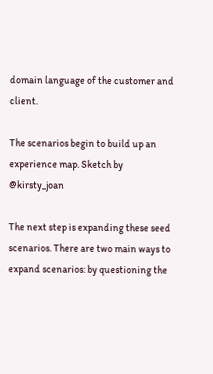domain language of the customer and client.

The scenarios begin to build up an experience map. Sketch by @kirsty_joan

The next step is expanding these seed scenarios. There are two main ways to expand scenarios: by questioning the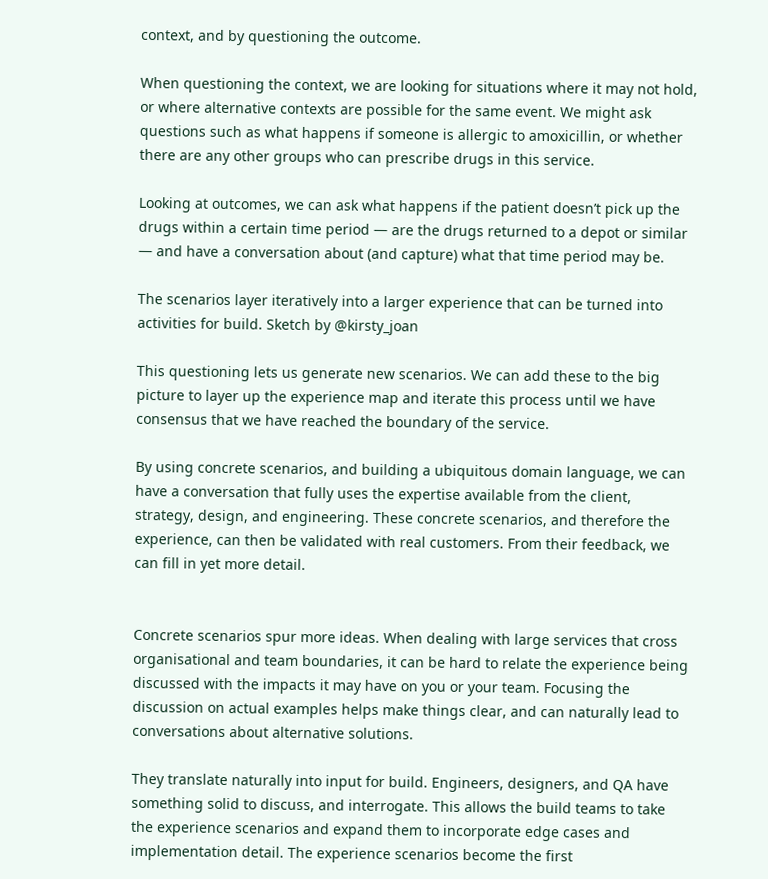context, and by questioning the outcome.

When questioning the context, we are looking for situations where it may not hold, or where alternative contexts are possible for the same event. We might ask questions such as what happens if someone is allergic to amoxicillin, or whether there are any other groups who can prescribe drugs in this service.

Looking at outcomes, we can ask what happens if the patient doesn’t pick up the drugs within a certain time period — are the drugs returned to a depot or similar — and have a conversation about (and capture) what that time period may be.

The scenarios layer iteratively into a larger experience that can be turned into activities for build. Sketch by @kirsty_joan

This questioning lets us generate new scenarios. We can add these to the big picture to layer up the experience map and iterate this process until we have consensus that we have reached the boundary of the service.

By using concrete scenarios, and building a ubiquitous domain language, we can have a conversation that fully uses the expertise available from the client, strategy, design, and engineering. These concrete scenarios, and therefore the experience, can then be validated with real customers. From their feedback, we can fill in yet more detail.


Concrete scenarios spur more ideas. When dealing with large services that cross organisational and team boundaries, it can be hard to relate the experience being discussed with the impacts it may have on you or your team. Focusing the discussion on actual examples helps make things clear, and can naturally lead to conversations about alternative solutions.

They translate naturally into input for build. Engineers, designers, and QA have something solid to discuss, and interrogate. This allows the build teams to take the experience scenarios and expand them to incorporate edge cases and implementation detail. The experience scenarios become the first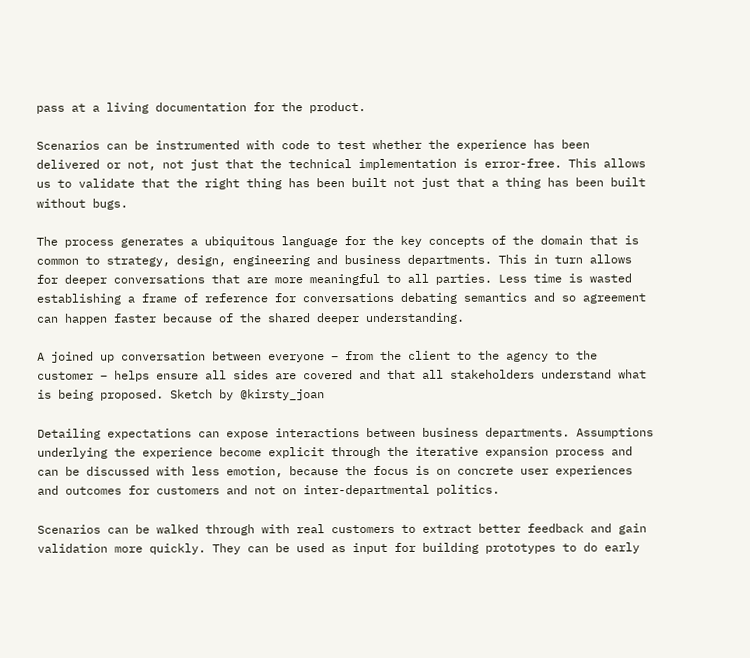pass at a living documentation for the product.

Scenarios can be instrumented with code to test whether the experience has been delivered or not, not just that the technical implementation is error-free. This allows us to validate that the right thing has been built not just that a thing has been built without bugs.

The process generates a ubiquitous language for the key concepts of the domain that is common to strategy, design, engineering and business departments. This in turn allows for deeper conversations that are more meaningful to all parties. Less time is wasted establishing a frame of reference for conversations debating semantics and so agreement can happen faster because of the shared deeper understanding.

A joined up conversation between everyone – from the client to the agency to the customer – helps ensure all sides are covered and that all stakeholders understand what is being proposed. Sketch by @kirsty_joan

Detailing expectations can expose interactions between business departments. Assumptions underlying the experience become explicit through the iterative expansion process and can be discussed with less emotion, because the focus is on concrete user experiences and outcomes for customers and not on inter-departmental politics.

Scenarios can be walked through with real customers to extract better feedback and gain validation more quickly. They can be used as input for building prototypes to do early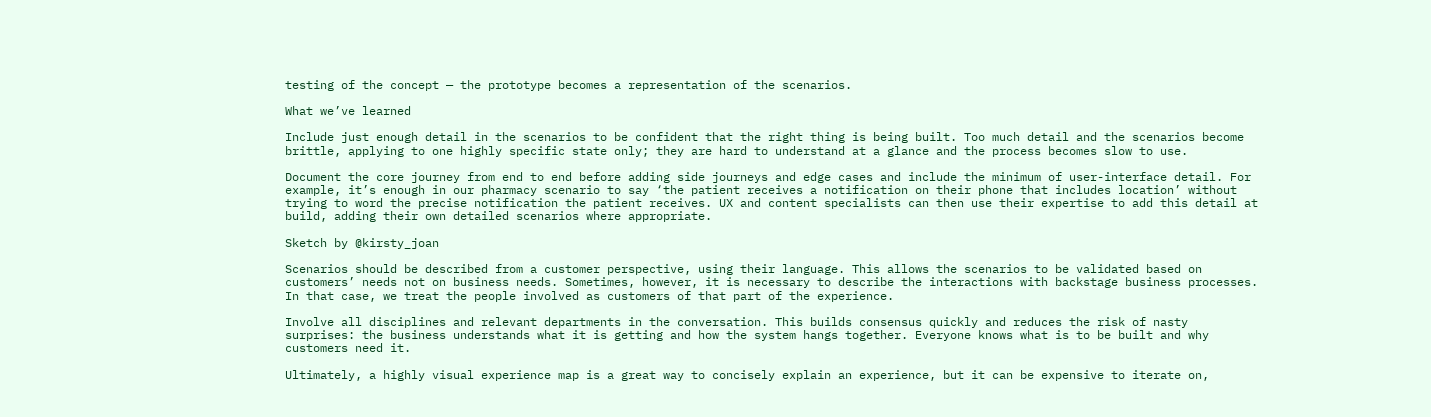testing of the concept — the prototype becomes a representation of the scenarios.

What we’ve learned

Include just enough detail in the scenarios to be confident that the right thing is being built. Too much detail and the scenarios become brittle, applying to one highly specific state only; they are hard to understand at a glance and the process becomes slow to use.

Document the core journey from end to end before adding side journeys and edge cases and include the minimum of user-interface detail. For example, it’s enough in our pharmacy scenario to say ‘the patient receives a notification on their phone that includes location’ without trying to word the precise notification the patient receives. UX and content specialists can then use their expertise to add this detail at build, adding their own detailed scenarios where appropriate.

Sketch by @kirsty_joan

Scenarios should be described from a customer perspective, using their language. This allows the scenarios to be validated based on customers’ needs not on business needs. Sometimes, however, it is necessary to describe the interactions with backstage business processes. In that case, we treat the people involved as customers of that part of the experience.

Involve all disciplines and relevant departments in the conversation. This builds consensus quickly and reduces the risk of nasty surprises: the business understands what it is getting and how the system hangs together. Everyone knows what is to be built and why customers need it.

Ultimately, a highly visual experience map is a great way to concisely explain an experience, but it can be expensive to iterate on,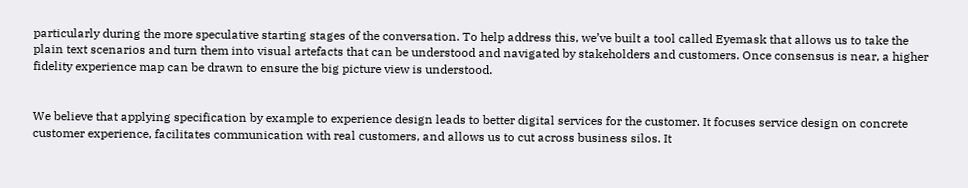particularly during the more speculative starting stages of the conversation. To help address this, we’ve built a tool called Eyemask that allows us to take the plain text scenarios and turn them into visual artefacts that can be understood and navigated by stakeholders and customers. Once consensus is near, a higher fidelity experience map can be drawn to ensure the big picture view is understood.


We believe that applying specification by example to experience design leads to better digital services for the customer. It focuses service design on concrete customer experience, facilitates communication with real customers, and allows us to cut across business silos. It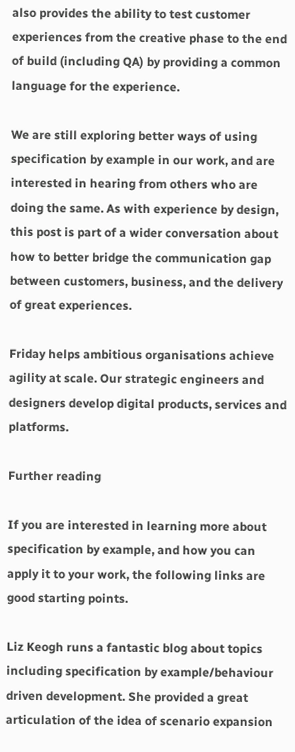also provides the ability to test customer experiences from the creative phase to the end of build (including QA) by providing a common language for the experience.

We are still exploring better ways of using specification by example in our work, and are interested in hearing from others who are doing the same. As with experience by design, this post is part of a wider conversation about how to better bridge the communication gap between customers, business, and the delivery of great experiences.

Friday helps ambitious organisations achieve agility at scale. Our strategic engineers and designers develop digital products, services and platforms.

Further reading

If you are interested in learning more about specification by example, and how you can apply it to your work, the following links are good starting points.

Liz Keogh runs a fantastic blog about topics including specification by example/behaviour driven development. She provided a great articulation of the idea of scenario expansion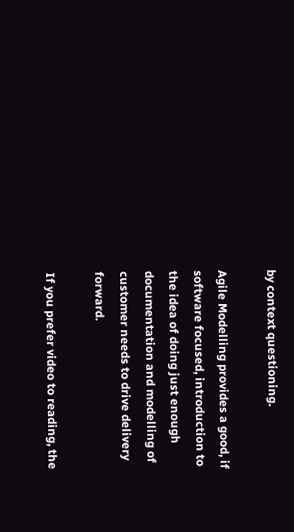by context questioning.

Agile Modelling provides a good, if software focused, introduction to the idea of doing just enough documentation and modelling of customer needs to drive delivery forward.

If you prefer video to reading, the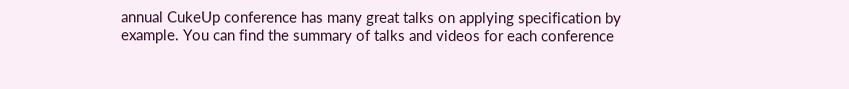annual CukeUp conference has many great talks on applying specification by example. You can find the summary of talks and videos for each conference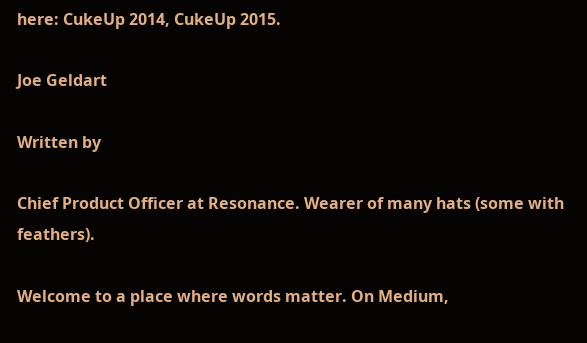here: CukeUp 2014, CukeUp 2015.

Joe Geldart

Written by

Chief Product Officer at Resonance. Wearer of many hats (some with feathers).

Welcome to a place where words matter. On Medium,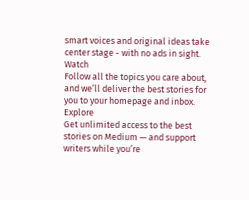smart voices and original ideas take center stage - with no ads in sight. Watch
Follow all the topics you care about, and we’ll deliver the best stories for you to your homepage and inbox. Explore
Get unlimited access to the best stories on Medium — and support writers while you’re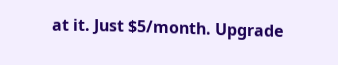at it. Just $5/month. Upgrade